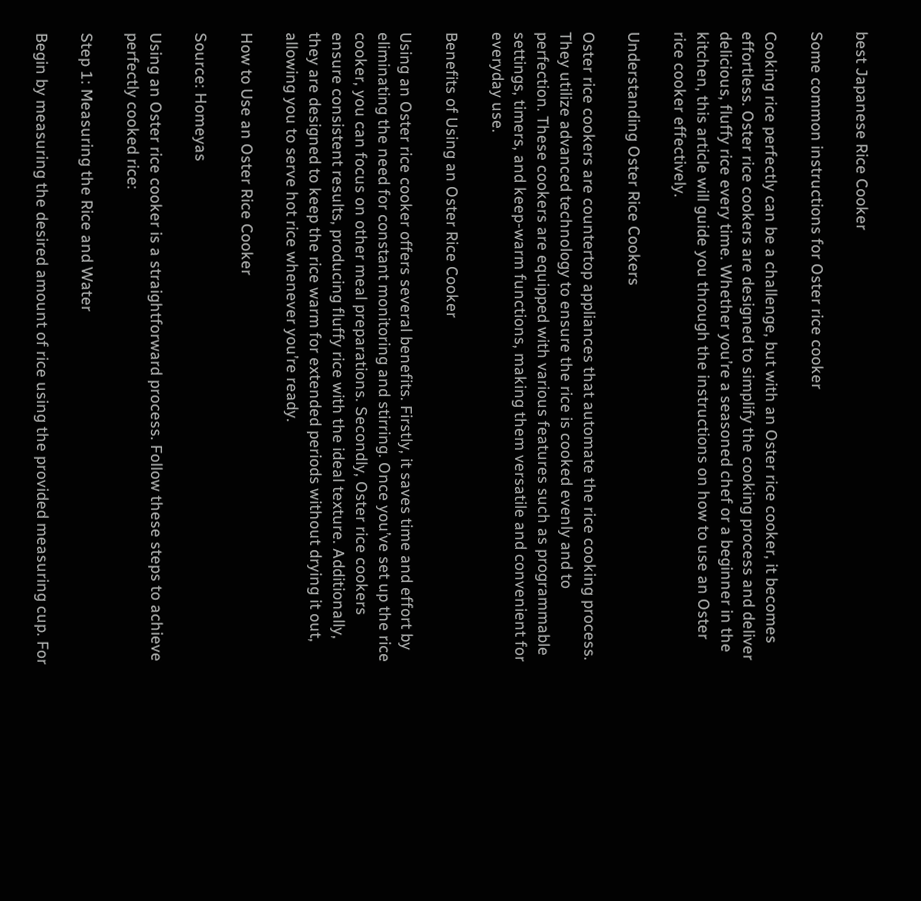best Japanese Rice Cooker

Some common instructions for Oster rice cooker

Cooking rice perfectly can be a challenge, but with an Oster rice cooker, it becomes effortless. Oster rice cookers are designed to simplify the cooking process and deliver delicious, fluffy rice every time. Whether you’re a seasoned chef or a beginner in the kitchen, this article will guide you through the instructions on how to use an Oster rice cooker effectively.

Understanding Oster Rice Cookers

Oster rice cookers are countertop appliances that automate the rice cooking process. They utilize advanced technology to ensure the rice is cooked evenly and to perfection. These cookers are equipped with various features such as programmable settings, timers, and keep-warm functions, making them versatile and convenient for everyday use.

Benefits of Using an Oster Rice Cooker

Using an Oster rice cooker offers several benefits. Firstly, it saves time and effort by eliminating the need for constant monitoring and stirring. Once you’ve set up the rice cooker, you can focus on other meal preparations. Secondly, Oster rice cookers ensure consistent results, producing fluffy rice with the ideal texture. Additionally, they are designed to keep the rice warm for extended periods without drying it out, allowing you to serve hot rice whenever you’re ready.

How to Use an Oster Rice Cooker

Source: Homeyas

Using an Oster rice cooker is a straightforward process. Follow these steps to achieve perfectly cooked rice:

Step 1: Measuring the Rice and Water

Begin by measuring the desired amount of rice using the provided measuring cup. For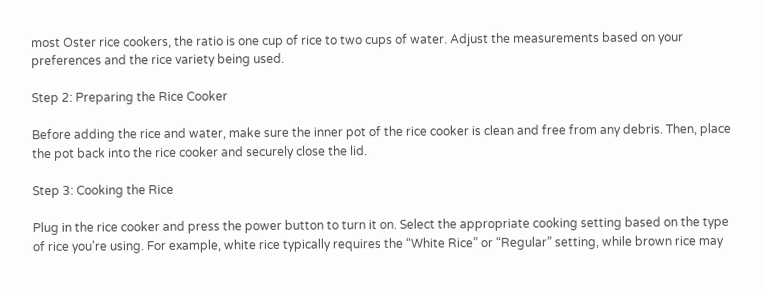most Oster rice cookers, the ratio is one cup of rice to two cups of water. Adjust the measurements based on your preferences and the rice variety being used.

Step 2: Preparing the Rice Cooker

Before adding the rice and water, make sure the inner pot of the rice cooker is clean and free from any debris. Then, place the pot back into the rice cooker and securely close the lid.

Step 3: Cooking the Rice

Plug in the rice cooker and press the power button to turn it on. Select the appropriate cooking setting based on the type of rice you’re using. For example, white rice typically requires the “White Rice” or “Regular” setting, while brown rice may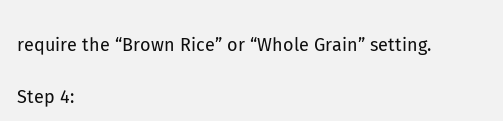require the “Brown Rice” or “Whole Grain” setting.

Step 4: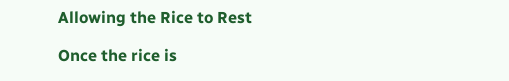Allowing the Rice to Rest

Once the rice is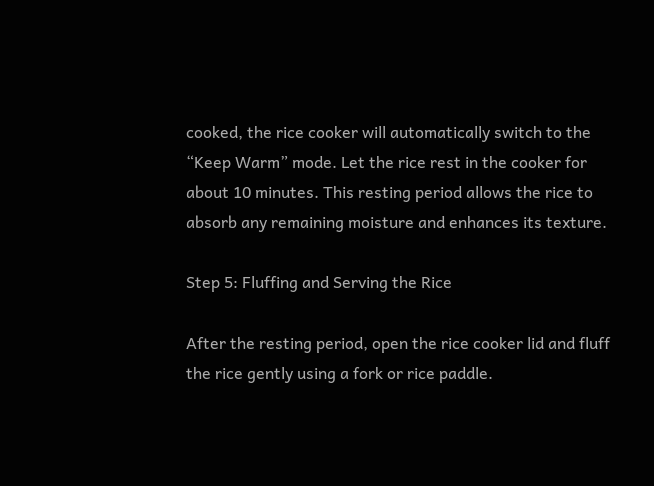cooked, the rice cooker will automatically switch to the “Keep Warm” mode. Let the rice rest in the cooker for about 10 minutes. This resting period allows the rice to absorb any remaining moisture and enhances its texture.

Step 5: Fluffing and Serving the Rice

After the resting period, open the rice cooker lid and fluff the rice gently using a fork or rice paddle.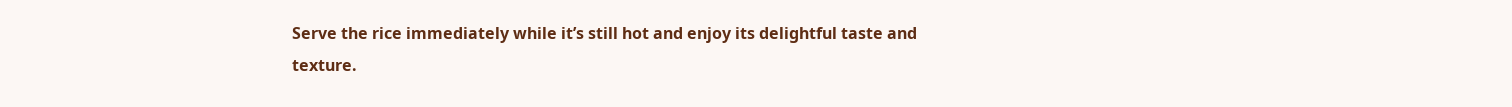Serve the rice immediately while it’s still hot and enjoy its delightful taste and texture.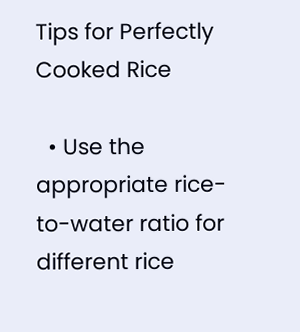Tips for Perfectly Cooked Rice

  • Use the appropriate rice-to-water ratio for different rice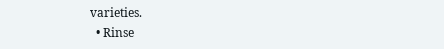varieties.
  • Rinse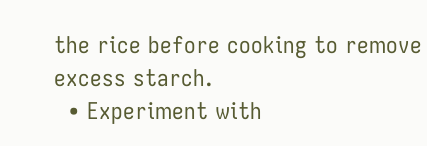the rice before cooking to remove excess starch.
  • Experiment with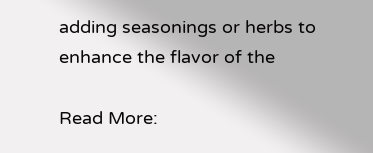adding seasonings or herbs to enhance the flavor of the

Read More: